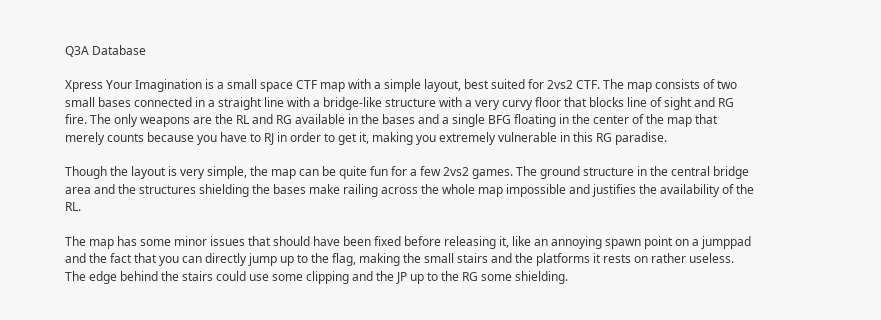Q3A Database

Xpress Your Imagination is a small space CTF map with a simple layout, best suited for 2vs2 CTF. The map consists of two small bases connected in a straight line with a bridge-like structure with a very curvy floor that blocks line of sight and RG fire. The only weapons are the RL and RG available in the bases and a single BFG floating in the center of the map that merely counts because you have to RJ in order to get it, making you extremely vulnerable in this RG paradise.

Though the layout is very simple, the map can be quite fun for a few 2vs2 games. The ground structure in the central bridge area and the structures shielding the bases make railing across the whole map impossible and justifies the availability of the RL.

The map has some minor issues that should have been fixed before releasing it, like an annoying spawn point on a jumppad and the fact that you can directly jump up to the flag, making the small stairs and the platforms it rests on rather useless. The edge behind the stairs could use some clipping and the JP up to the RG some shielding.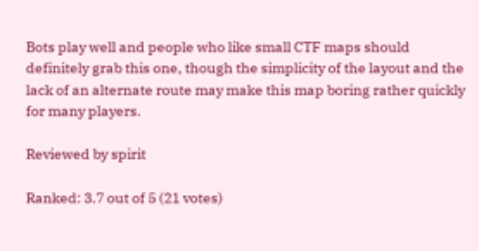Bots play well and people who like small CTF maps should definitely grab this one, though the simplicity of the layout and the lack of an alternate route may make this map boring rather quickly for many players.

Reviewed by spirit

Ranked: 3.7 out of 5 (21 votes)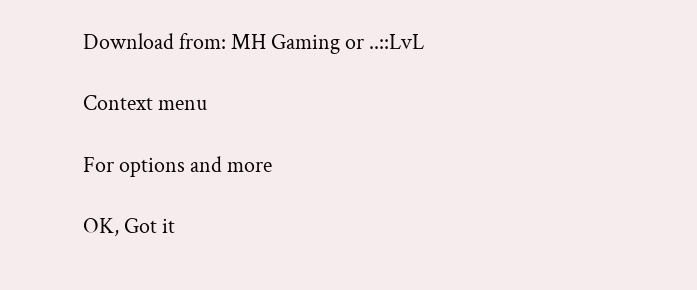Download from: MH Gaming or ..::LvL

Context menu

For options and more

OK, Got it